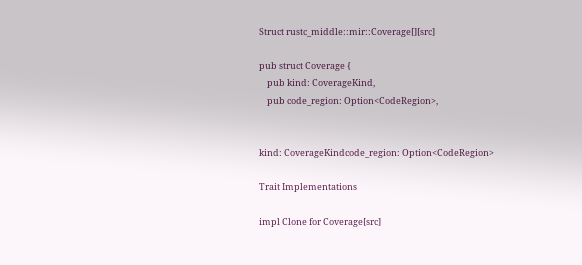Struct rustc_middle::mir::Coverage[][src]

pub struct Coverage {
    pub kind: CoverageKind,
    pub code_region: Option<CodeRegion>,


kind: CoverageKindcode_region: Option<CodeRegion>

Trait Implementations

impl Clone for Coverage[src]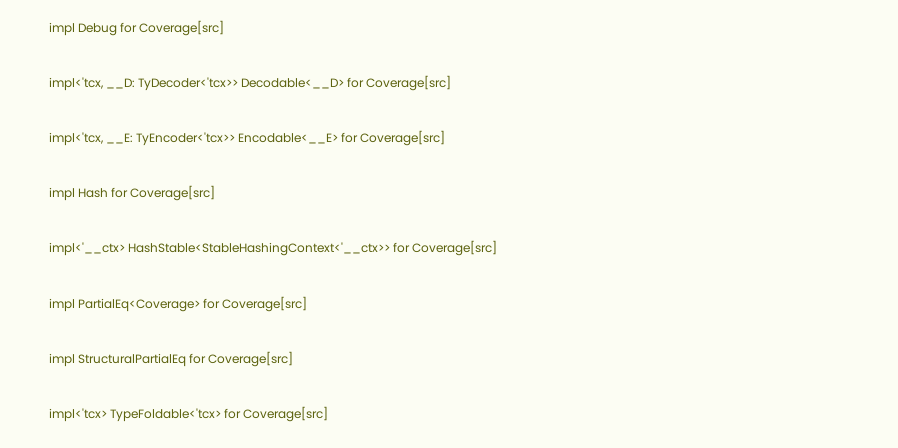impl Debug for Coverage[src]

impl<'tcx, __D: TyDecoder<'tcx>> Decodable<__D> for Coverage[src]

impl<'tcx, __E: TyEncoder<'tcx>> Encodable<__E> for Coverage[src]

impl Hash for Coverage[src]

impl<'__ctx> HashStable<StableHashingContext<'__ctx>> for Coverage[src]

impl PartialEq<Coverage> for Coverage[src]

impl StructuralPartialEq for Coverage[src]

impl<'tcx> TypeFoldable<'tcx> for Coverage[src]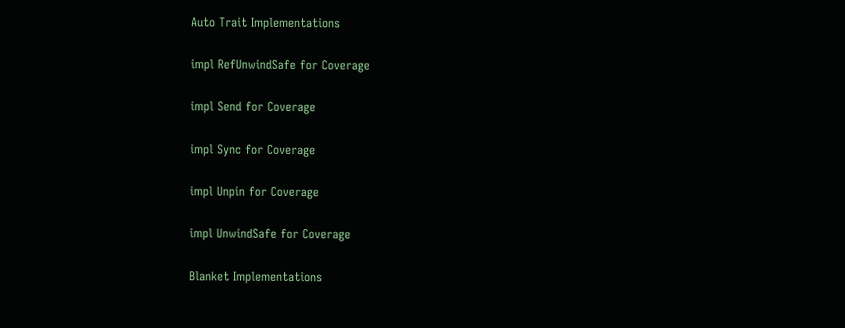Auto Trait Implementations

impl RefUnwindSafe for Coverage

impl Send for Coverage

impl Sync for Coverage

impl Unpin for Coverage

impl UnwindSafe for Coverage

Blanket Implementations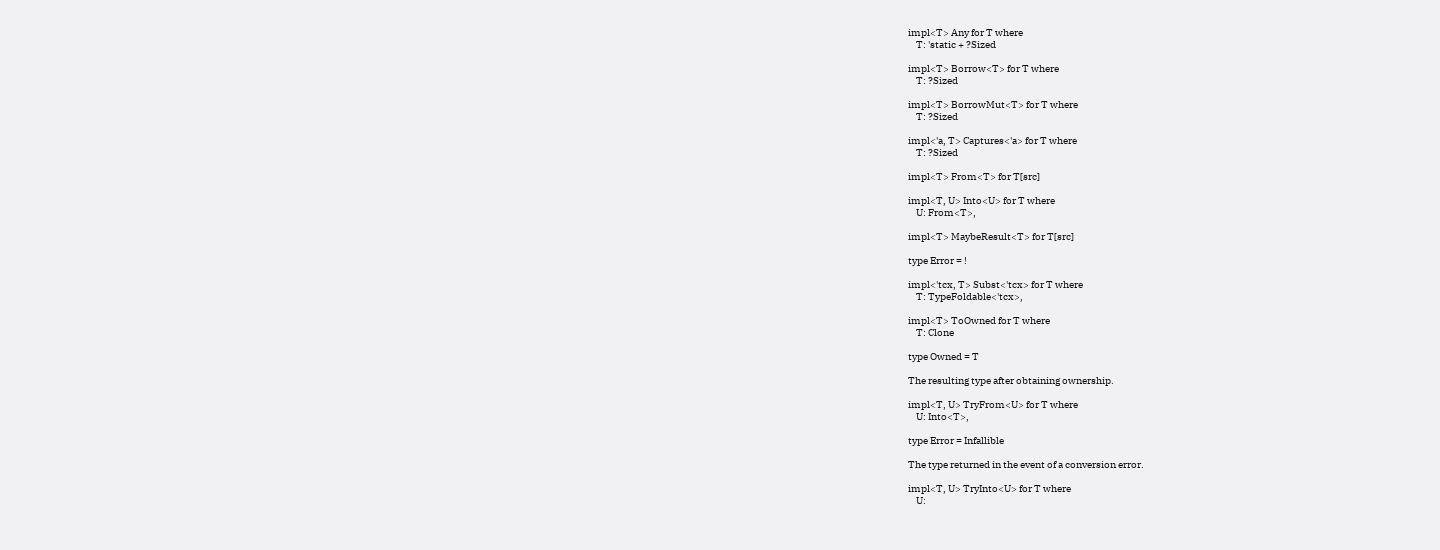impl<T> Any for T where
    T: 'static + ?Sized

impl<T> Borrow<T> for T where
    T: ?Sized

impl<T> BorrowMut<T> for T where
    T: ?Sized

impl<'a, T> Captures<'a> for T where
    T: ?Sized

impl<T> From<T> for T[src]

impl<T, U> Into<U> for T where
    U: From<T>,

impl<T> MaybeResult<T> for T[src]

type Error = !

impl<'tcx, T> Subst<'tcx> for T where
    T: TypeFoldable<'tcx>,

impl<T> ToOwned for T where
    T: Clone

type Owned = T

The resulting type after obtaining ownership.

impl<T, U> TryFrom<U> for T where
    U: Into<T>,

type Error = Infallible

The type returned in the event of a conversion error.

impl<T, U> TryInto<U> for T where
    U: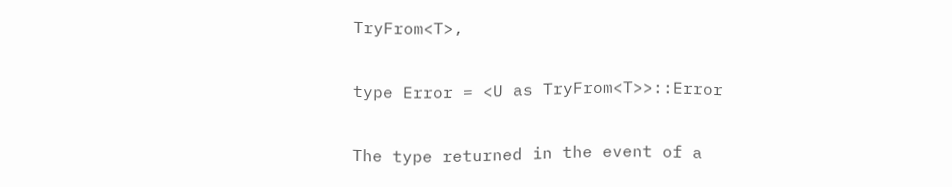TryFrom<T>,

type Error = <U as TryFrom<T>>::Error

The type returned in the event of a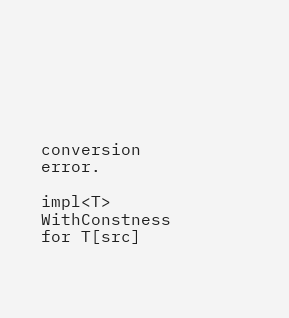conversion error.

impl<T> WithConstness for T[src]